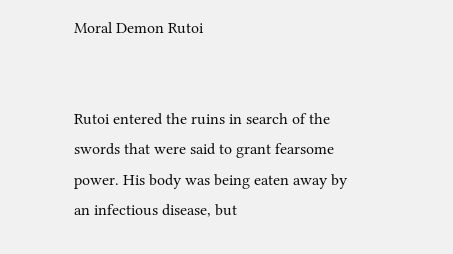Moral Demon Rutoi


Rutoi entered the ruins in search of the swords that were said to grant fearsome power. His body was being eaten away by an infectious disease, but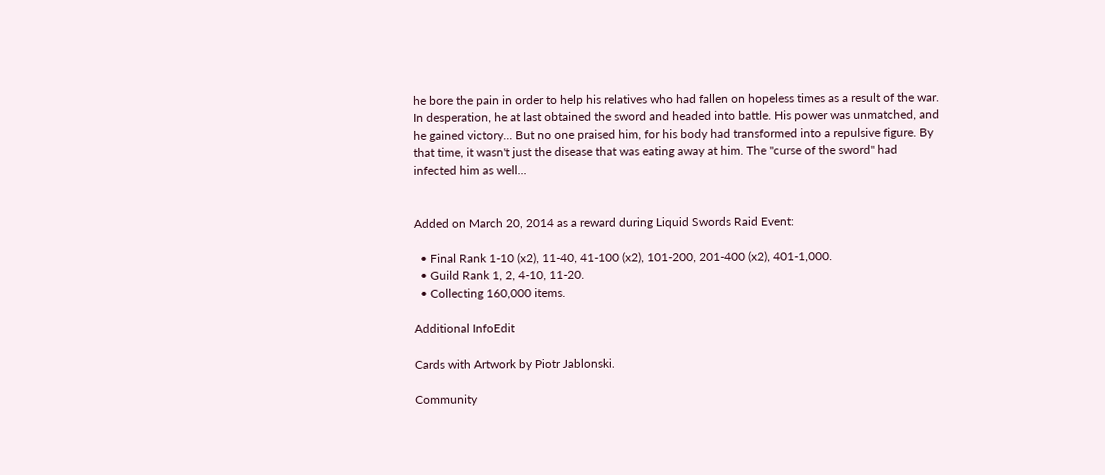he bore the pain in order to help his relatives who had fallen on hopeless times as a result of the war. In desperation, he at last obtained the sword and headed into battle. His power was unmatched, and he gained victory... But no one praised him, for his body had transformed into a repulsive figure. By that time, it wasn't just the disease that was eating away at him. The "curse of the sword" had infected him as well...


Added on March 20, 2014 as a reward during Liquid Swords Raid Event:

  • Final Rank 1-10 (x2), 11-40, 41-100 (x2), 101-200, 201-400 (x2), 401-1,000.
  • Guild Rank 1, 2, 4-10, 11-20.
  • Collecting 160,000 items.

Additional InfoEdit

Cards with Artwork by Piotr Jablonski.

Community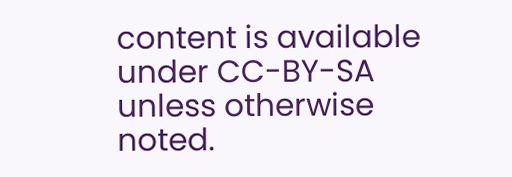content is available under CC-BY-SA unless otherwise noted.